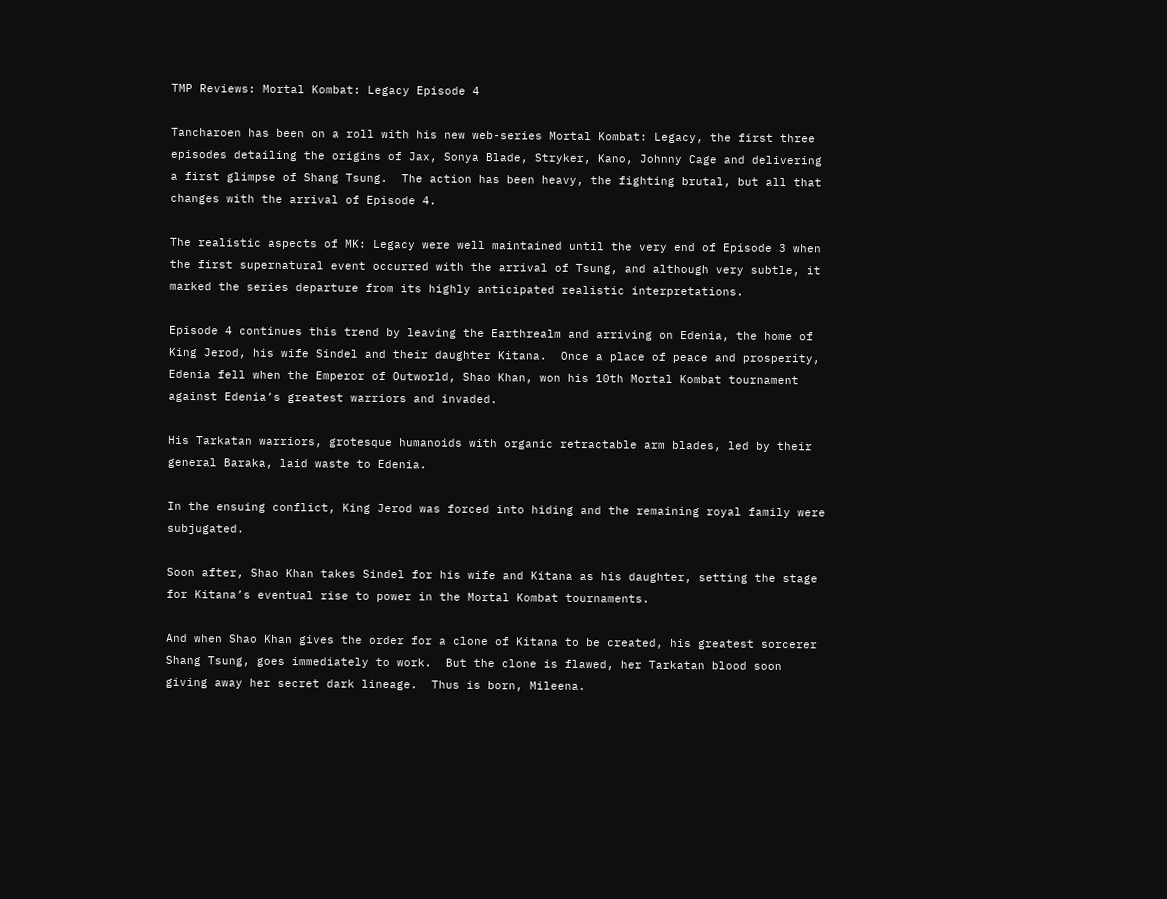TMP Reviews: Mortal Kombat: Legacy Episode 4

Tancharoen has been on a roll with his new web-series Mortal Kombat: Legacy, the first three episodes detailing the origins of Jax, Sonya Blade, Stryker, Kano, Johnny Cage and delivering a first glimpse of Shang Tsung.  The action has been heavy, the fighting brutal, but all that changes with the arrival of Episode 4.

The realistic aspects of MK: Legacy were well maintained until the very end of Episode 3 when the first supernatural event occurred with the arrival of Tsung, and although very subtle, it marked the series departure from its highly anticipated realistic interpretations.

Episode 4 continues this trend by leaving the Earthrealm and arriving on Edenia, the home of King Jerod, his wife Sindel and their daughter Kitana.  Once a place of peace and prosperity, Edenia fell when the Emperor of Outworld, Shao Khan, won his 10th Mortal Kombat tournament against Edenia’s greatest warriors and invaded.

His Tarkatan warriors, grotesque humanoids with organic retractable arm blades, led by their general Baraka, laid waste to Edenia.

In the ensuing conflict, King Jerod was forced into hiding and the remaining royal family were subjugated.

Soon after, Shao Khan takes Sindel for his wife and Kitana as his daughter, setting the stage for Kitana’s eventual rise to power in the Mortal Kombat tournaments.

And when Shao Khan gives the order for a clone of Kitana to be created, his greatest sorcerer Shang Tsung, goes immediately to work.  But the clone is flawed, her Tarkatan blood soon giving away her secret dark lineage.  Thus is born, Mileena.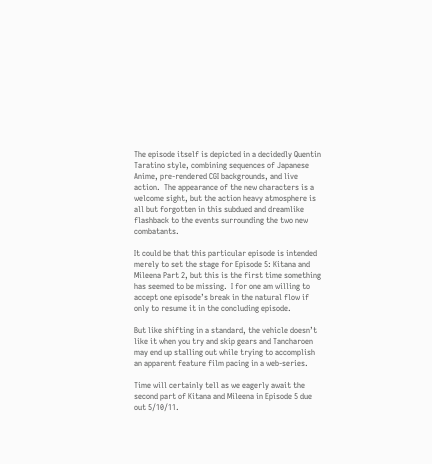The episode itself is depicted in a decidedly Quentin Taratino style, combining sequences of Japanese Anime, pre-rendered CGI backgrounds, and live action.  The appearance of the new characters is a welcome sight, but the action heavy atmosphere is all but forgotten in this subdued and dreamlike flashback to the events surrounding the two new combatants.

It could be that this particular episode is intended merely to set the stage for Episode 5: Kitana and Mileena Part 2, but this is the first time something has seemed to be missing.  I for one am willing to accept one episode’s break in the natural flow if only to resume it in the concluding episode.

But like shifting in a standard, the vehicle doesn’t like it when you try and skip gears and Tancharoen may end up stalling out while trying to accomplish an apparent feature film pacing in a web-series.

Time will certainly tell as we eagerly await the second part of Kitana and Mileena in Episode 5 due out 5/10/11.